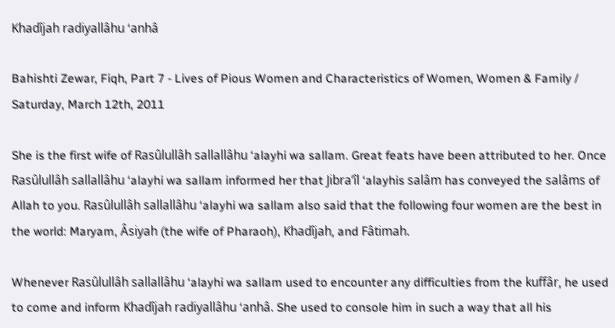Khadîjah radiyallâhu ‘anhâ

Bahishti Zewar, Fiqh, Part 7 - Lives of Pious Women and Characteristics of Women, Women & Family / Saturday, March 12th, 2011

She is the first wife of Rasûlullâh sallallâhu ‘alayhi wa sallam. Great feats have been attributed to her. Once Rasûlullâh sallallâhu ‘alayhi wa sallam informed her that Jibra’îl ‘alayhis salâm has conveyed the salâms of Allah to you. Rasûlullâh sallallâhu ‘alayhi wa sallam also said that the following four women are the best in the world: Maryam, Âsiyah (the wife of Pharaoh), Khadîjah, and Fâtimah.

Whenever Rasûlullâh sallallâhu ‘alayhi wa sallam used to encounter any difficulties from the kuffâr, he used to come and inform Khadîjah radiyallâhu ‘anhâ. She used to console him in such a way that all his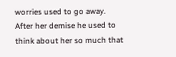worries used to go away. After her demise he used to think about her so much that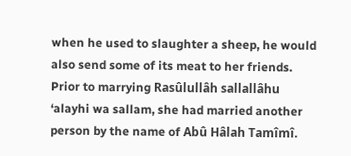when he used to slaughter a sheep, he would also send some of its meat to her friends. Prior to marrying Rasûlullâh sallallâhu ‘alayhi wa sallam, she had married another person by the name of Abû Hâlah Tamîmî.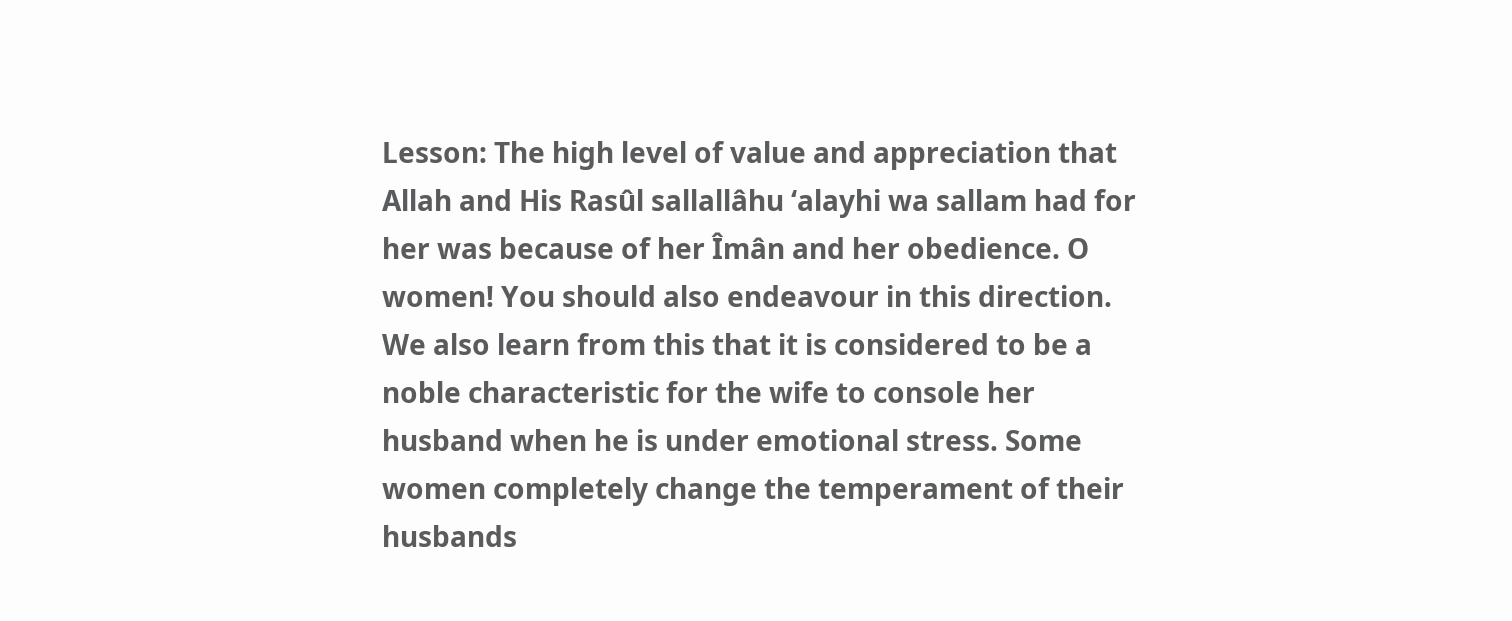Lesson: The high level of value and appreciation that Allah and His Rasûl sallallâhu ‘alayhi wa sallam had for her was because of her Îmân and her obedience. O women! You should also endeavour in this direction. We also learn from this that it is considered to be a noble characteristic for the wife to console her husband when he is under emotional stress. Some women completely change the temperament of their husbands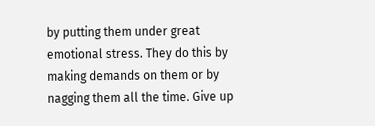by putting them under great emotional stress. They do this by making demands on them or by nagging them all the time. Give up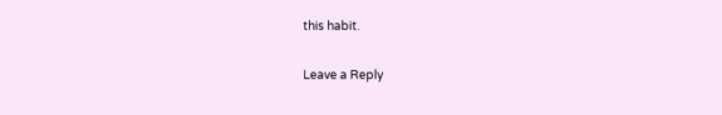this habit.

Leave a Reply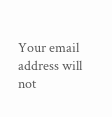Your email address will not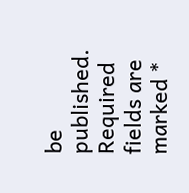be published. Required fields are marked *